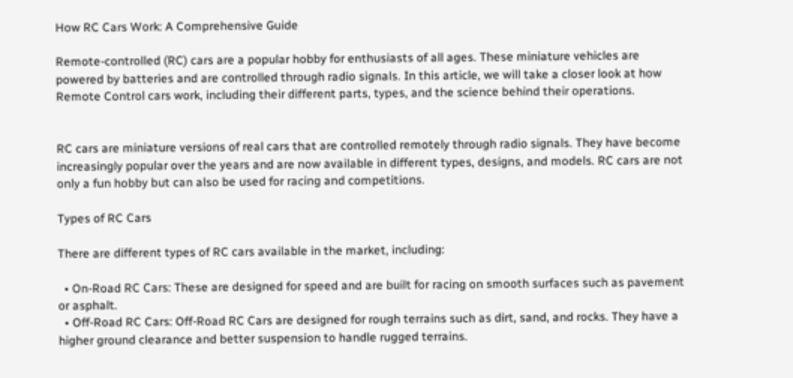How RC Cars Work: A Comprehensive Guide

Remote-controlled (RC) cars are a popular hobby for enthusiasts of all ages. These miniature vehicles are powered by batteries and are controlled through radio signals. In this article, we will take a closer look at how Remote Control cars work, including their different parts, types, and the science behind their operations.


RC cars are miniature versions of real cars that are controlled remotely through radio signals. They have become increasingly popular over the years and are now available in different types, designs, and models. RC cars are not only a fun hobby but can also be used for racing and competitions.

Types of RC Cars

There are different types of RC cars available in the market, including:

  • On-Road RC Cars: These are designed for speed and are built for racing on smooth surfaces such as pavement or asphalt.
  • Off-Road RC Cars: Off-Road RC Cars are designed for rough terrains such as dirt, sand, and rocks. They have a higher ground clearance and better suspension to handle rugged terrains.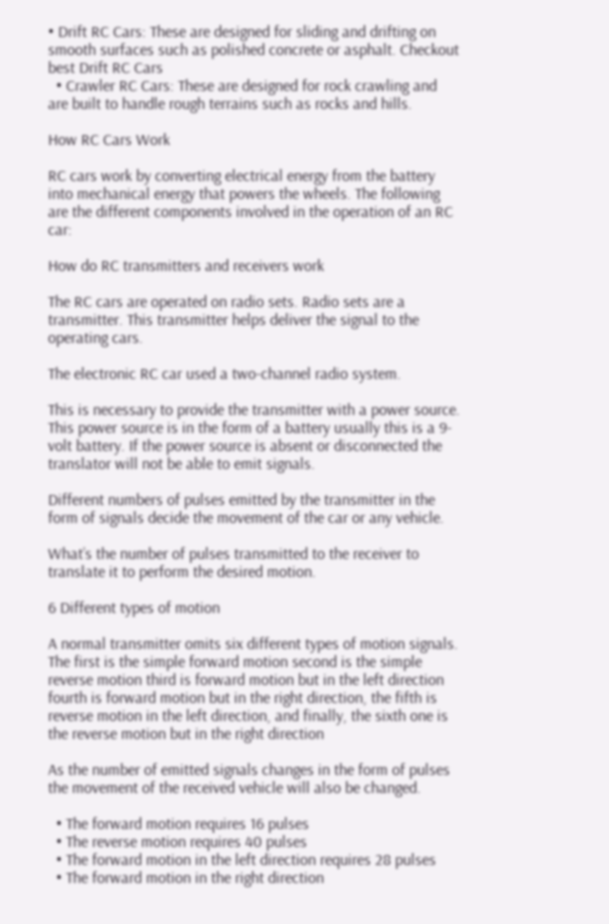• Drift RC Cars: These are designed for sliding and drifting on smooth surfaces such as polished concrete or asphalt. Checkout best Drift RC Cars
  • Crawler RC Cars: These are designed for rock crawling and are built to handle rough terrains such as rocks and hills.

How RC Cars Work

RC cars work by converting electrical energy from the battery into mechanical energy that powers the wheels. The following are the different components involved in the operation of an RC car:

How do RC transmitters and receivers work

The RC cars are operated on radio sets. Radio sets are a transmitter. This transmitter helps deliver the signal to the operating cars.

The electronic RC car used a two-channel radio system.

This is necessary to provide the transmitter with a power source. This power source is in the form of a battery usually this is a 9-volt battery. If the power source is absent or disconnected the translator will not be able to emit signals.

Different numbers of pulses emitted by the transmitter in the form of signals decide the movement of the car or any vehicle.

What’s the number of pulses transmitted to the receiver to translate it to perform the desired motion.

6 Different types of motion

A normal transmitter omits six different types of motion signals. The first is the simple forward motion second is the simple reverse motion third is forward motion but in the left direction fourth is forward motion but in the right direction, the fifth is reverse motion in the left direction, and finally, the sixth one is the reverse motion but in the right direction

As the number of emitted signals changes in the form of pulses the movement of the received vehicle will also be changed.

  • The forward motion requires 16 pulses
  • The reverse motion requires 40 pulses
  • The forward motion in the left direction requires 28 pulses
  • The forward motion in the right direction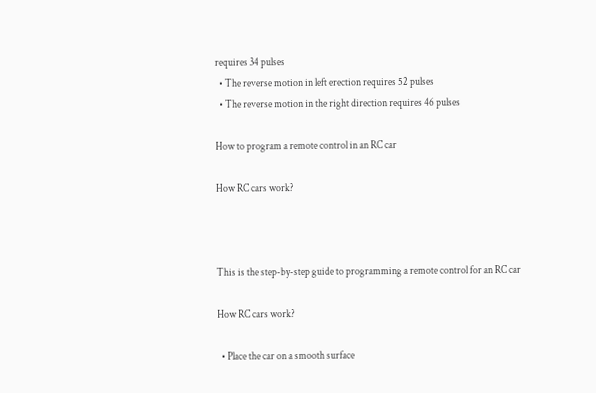requires 34 pulses
  • The reverse motion in left erection requires 52 pulses
  • The reverse motion in the right direction requires 46 pulses

How to program a remote control in an RC car

How RC cars work?



This is the step-by-step guide to programming a remote control for an RC car

How RC cars work?

  • Place the car on a smooth surface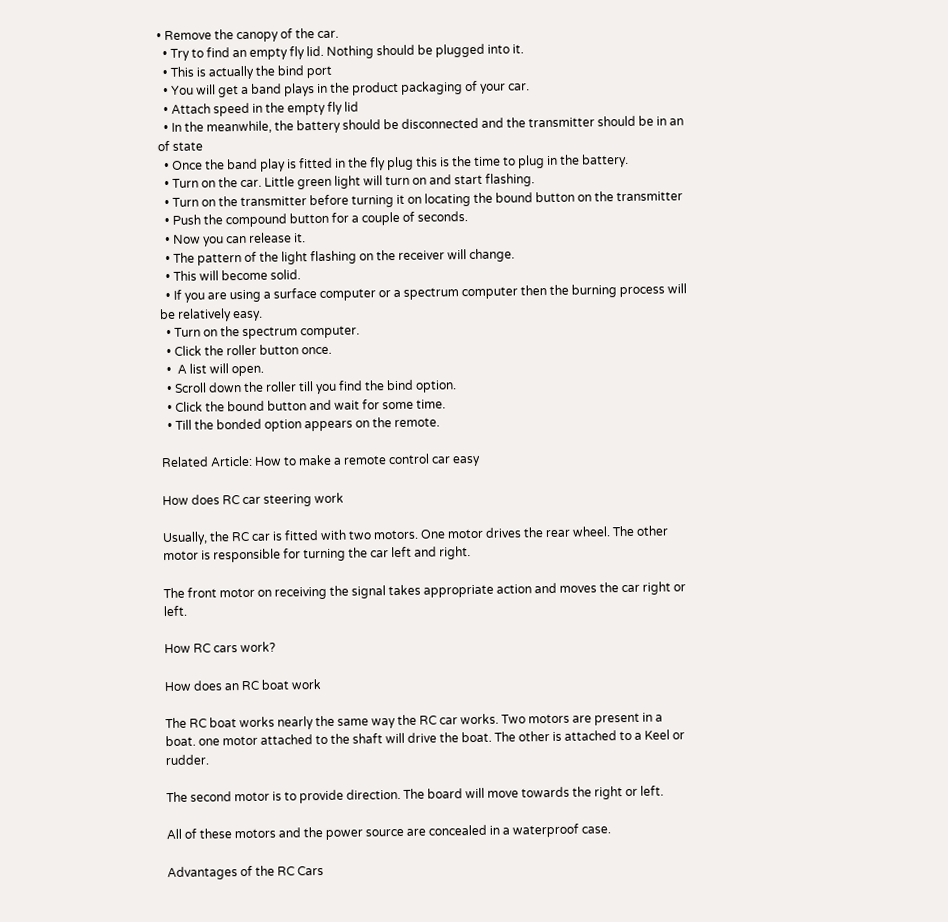• Remove the canopy of the car.
  • Try to find an empty fly lid. Nothing should be plugged into it.
  • This is actually the bind port
  • You will get a band plays in the product packaging of your car.
  • Attach speed in the empty fly lid
  • In the meanwhile, the battery should be disconnected and the transmitter should be in an of state
  • Once the band play is fitted in the fly plug this is the time to plug in the battery.
  • Turn on the car. Little green light will turn on and start flashing.
  • Turn on the transmitter before turning it on locating the bound button on the transmitter
  • Push the compound button for a couple of seconds.
  • Now you can release it.
  • The pattern of the light flashing on the receiver will change.
  • This will become solid.
  • If you are using a surface computer or a spectrum computer then the burning process will be relatively easy.
  • Turn on the spectrum computer.
  • Click the roller button once.
  •  A list will open.
  • Scroll down the roller till you find the bind option.
  • Click the bound button and wait for some time.
  • Till the bonded option appears on the remote.

Related Article: How to make a remote control car easy

How does RC car steering work

Usually, the RC car is fitted with two motors. One motor drives the rear wheel. The other motor is responsible for turning the car left and right.

The front motor on receiving the signal takes appropriate action and moves the car right or left.

How RC cars work?

How does an RC boat work

The RC boat works nearly the same way the RC car works. Two motors are present in a boat. one motor attached to the shaft will drive the boat. The other is attached to a Keel or rudder.

The second motor is to provide direction. The board will move towards the right or left.

All of these motors and the power source are concealed in a waterproof case.

Advantages of the RC Cars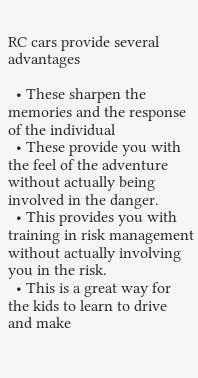RC cars provide several advantages

  • These sharpen the memories and the response of the individual
  • These provide you with the feel of the adventure without actually being involved in the danger.
  • This provides you with training in risk management without actually involving you in the risk.
  • This is a great way for the kids to learn to drive and make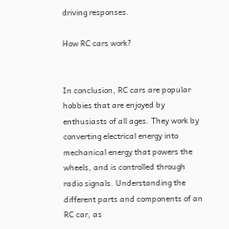driving responses.

How RC cars work?


In conclusion, RC cars are popular hobbies that are enjoyed by enthusiasts of all ages. They work by converting electrical energy into mechanical energy that powers the wheels, and is controlled through radio signals. Understanding the different parts and components of an RC car, as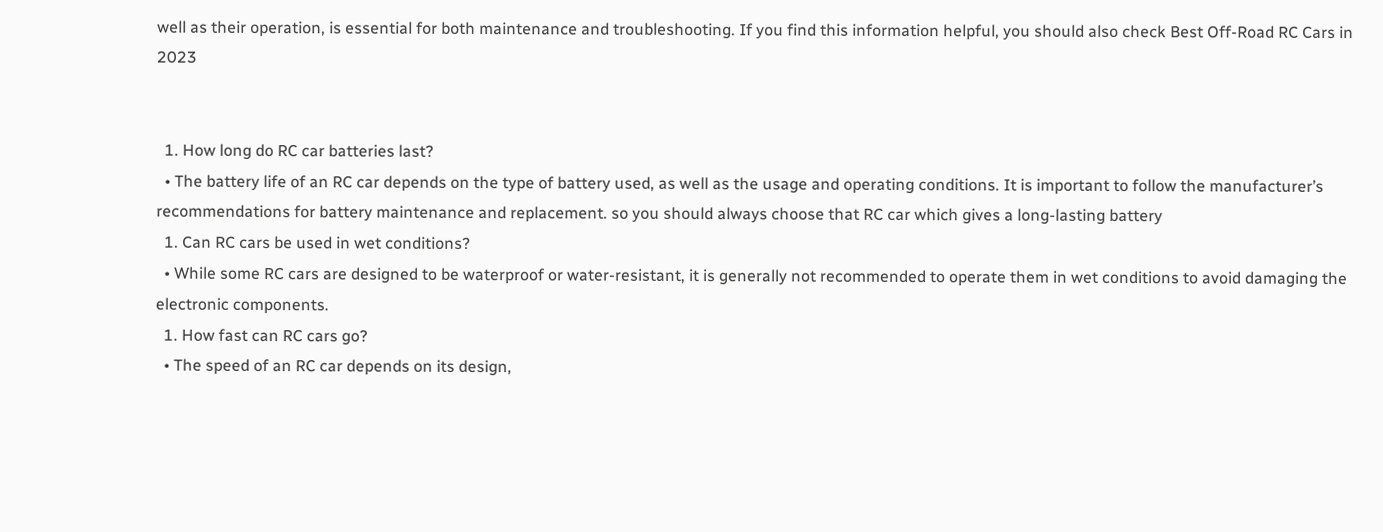well as their operation, is essential for both maintenance and troubleshooting. If you find this information helpful, you should also check Best Off-Road RC Cars in 2023


  1. How long do RC car batteries last?
  • The battery life of an RC car depends on the type of battery used, as well as the usage and operating conditions. It is important to follow the manufacturer’s recommendations for battery maintenance and replacement. so you should always choose that RC car which gives a long-lasting battery
  1. Can RC cars be used in wet conditions?
  • While some RC cars are designed to be waterproof or water-resistant, it is generally not recommended to operate them in wet conditions to avoid damaging the electronic components.
  1. How fast can RC cars go?
  • The speed of an RC car depends on its design,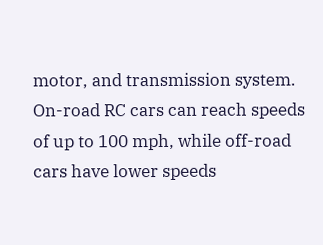motor, and transmission system. On-road RC cars can reach speeds of up to 100 mph, while off-road cars have lower speeds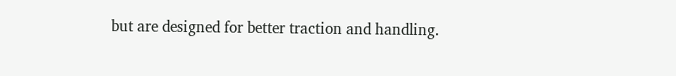but are designed for better traction and handling.